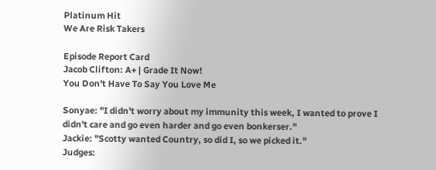Platinum Hit
We Are Risk Takers

Episode Report Card
Jacob Clifton: A+ | Grade It Now!
You Don't Have To Say You Love Me

Sonyae: "I didn't worry about my immunity this week, I wanted to prove I didn't care and go even harder and go even bonkerser."
Jackie: "Scotty wanted Country, so did I, so we picked it."
Judges: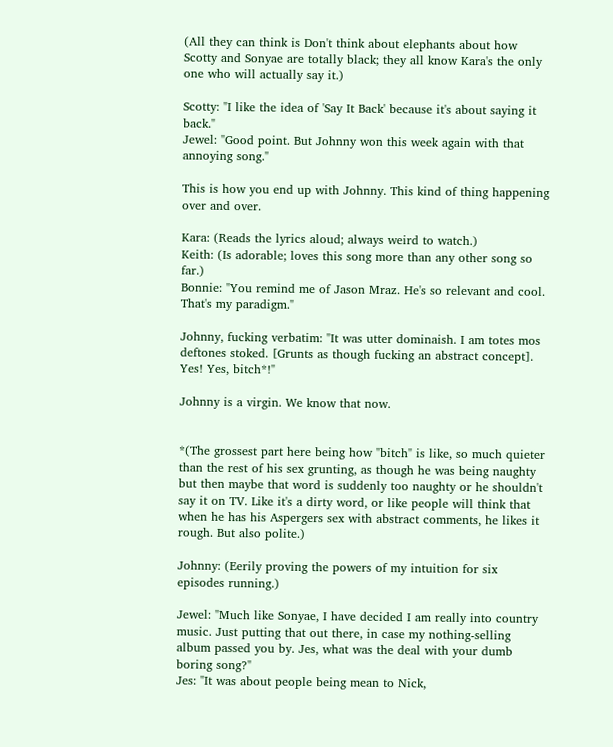(All they can think is Don't think about elephants about how Scotty and Sonyae are totally black; they all know Kara's the only one who will actually say it.)

Scotty: "I like the idea of 'Say It Back' because it's about saying it back."
Jewel: "Good point. But Johnny won this week again with that annoying song."

This is how you end up with Johnny. This kind of thing happening over and over.

Kara: (Reads the lyrics aloud; always weird to watch.)
Keith: (Is adorable; loves this song more than any other song so far.)
Bonnie: "You remind me of Jason Mraz. He's so relevant and cool. That's my paradigm."

Johnny, fucking verbatim: "It was utter dominaish. I am totes mos deftones stoked. [Grunts as though fucking an abstract concept]. Yes! Yes, bitch*!"

Johnny is a virgin. We know that now.


*(The grossest part here being how "bitch" is like, so much quieter than the rest of his sex grunting, as though he was being naughty but then maybe that word is suddenly too naughty or he shouldn't say it on TV. Like it's a dirty word, or like people will think that when he has his Aspergers sex with abstract comments, he likes it rough. But also polite.)

Johnny: (Eerily proving the powers of my intuition for six episodes running.)

Jewel: "Much like Sonyae, I have decided I am really into country music. Just putting that out there, in case my nothing-selling album passed you by. Jes, what was the deal with your dumb boring song?"
Jes: "It was about people being mean to Nick,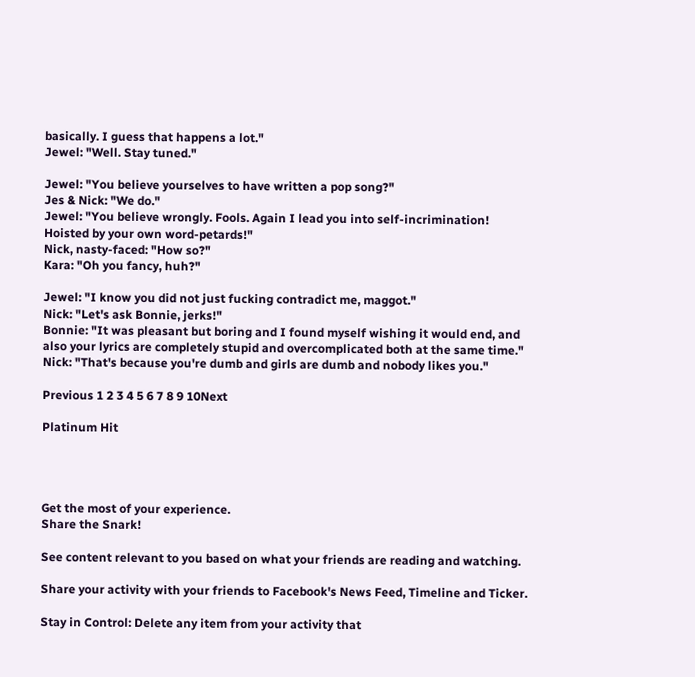basically. I guess that happens a lot."
Jewel: "Well. Stay tuned."

Jewel: "You believe yourselves to have written a pop song?"
Jes & Nick: "We do."
Jewel: "You believe wrongly. Fools. Again I lead you into self-incrimination! Hoisted by your own word-petards!"
Nick, nasty-faced: "How so?"
Kara: "Oh you fancy, huh?"

Jewel: "I know you did not just fucking contradict me, maggot."
Nick: "Let's ask Bonnie, jerks!"
Bonnie: "It was pleasant but boring and I found myself wishing it would end, and also your lyrics are completely stupid and overcomplicated both at the same time."
Nick: "That's because you're dumb and girls are dumb and nobody likes you."

Previous 1 2 3 4 5 6 7 8 9 10Next

Platinum Hit




Get the most of your experience.
Share the Snark!

See content relevant to you based on what your friends are reading and watching.

Share your activity with your friends to Facebook's News Feed, Timeline and Ticker.

Stay in Control: Delete any item from your activity that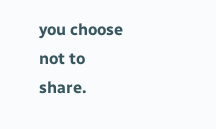you choose not to share.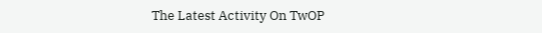The Latest Activity On TwOP